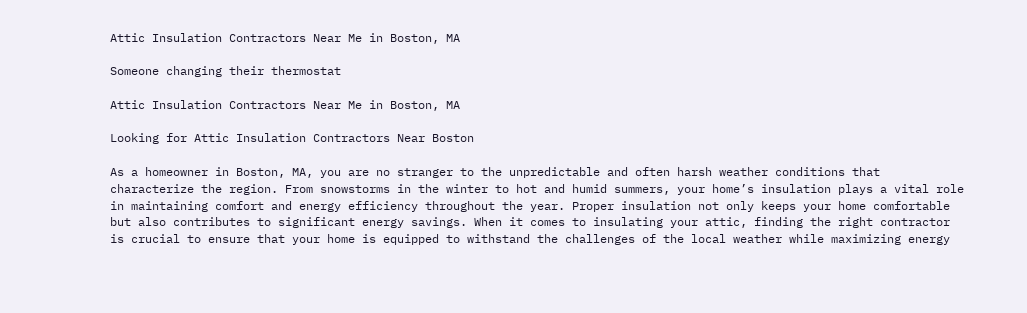Attic Insulation Contractors Near Me in Boston, MA

Someone changing their thermostat

Attic Insulation Contractors Near Me in Boston, MA

Looking for Attic Insulation Contractors Near Boston

As a homeowner in Boston, MA, you are no stranger to the unpredictable and often harsh weather conditions that characterize the region. From snowstorms in the winter to hot and humid summers, your home’s insulation plays a vital role in maintaining comfort and energy efficiency throughout the year. Proper insulation not only keeps your home comfortable but also contributes to significant energy savings. When it comes to insulating your attic, finding the right contractor is crucial to ensure that your home is equipped to withstand the challenges of the local weather while maximizing energy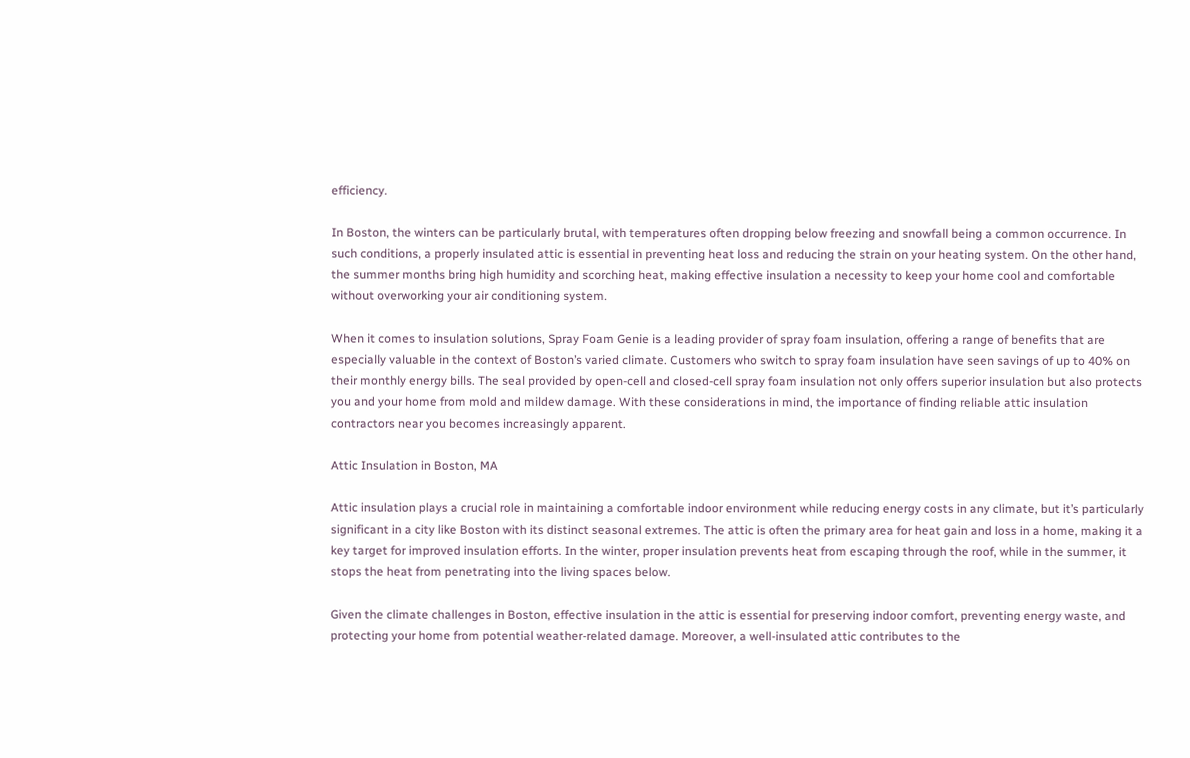efficiency.

In Boston, the winters can be particularly brutal, with temperatures often dropping below freezing and snowfall being a common occurrence. In such conditions, a properly insulated attic is essential in preventing heat loss and reducing the strain on your heating system. On the other hand, the summer months bring high humidity and scorching heat, making effective insulation a necessity to keep your home cool and comfortable without overworking your air conditioning system.

When it comes to insulation solutions, Spray Foam Genie is a leading provider of spray foam insulation, offering a range of benefits that are especially valuable in the context of Boston’s varied climate. Customers who switch to spray foam insulation have seen savings of up to 40% on their monthly energy bills. The seal provided by open-cell and closed-cell spray foam insulation not only offers superior insulation but also protects you and your home from mold and mildew damage. With these considerations in mind, the importance of finding reliable attic insulation contractors near you becomes increasingly apparent.

Attic Insulation in Boston, MA

Attic insulation plays a crucial role in maintaining a comfortable indoor environment while reducing energy costs in any climate, but it’s particularly significant in a city like Boston with its distinct seasonal extremes. The attic is often the primary area for heat gain and loss in a home, making it a key target for improved insulation efforts. In the winter, proper insulation prevents heat from escaping through the roof, while in the summer, it stops the heat from penetrating into the living spaces below.

Given the climate challenges in Boston, effective insulation in the attic is essential for preserving indoor comfort, preventing energy waste, and protecting your home from potential weather-related damage. Moreover, a well-insulated attic contributes to the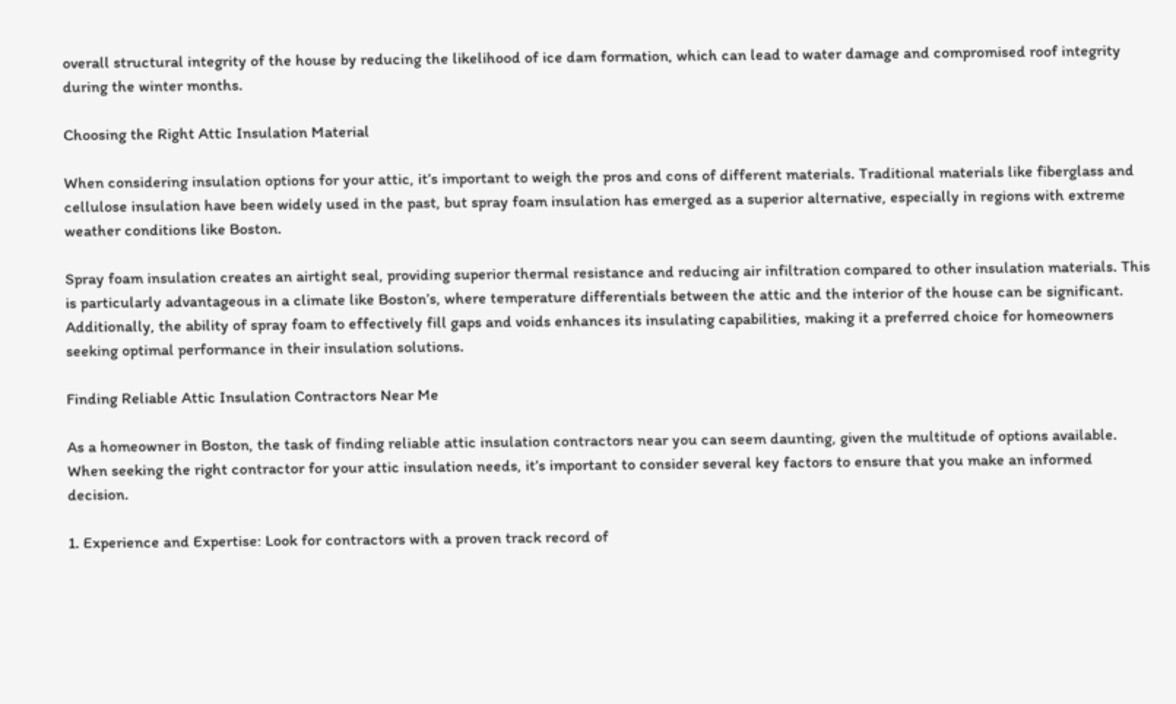overall structural integrity of the house by reducing the likelihood of ice dam formation, which can lead to water damage and compromised roof integrity during the winter months.

Choosing the Right Attic Insulation Material

When considering insulation options for your attic, it’s important to weigh the pros and cons of different materials. Traditional materials like fiberglass and cellulose insulation have been widely used in the past, but spray foam insulation has emerged as a superior alternative, especially in regions with extreme weather conditions like Boston.

Spray foam insulation creates an airtight seal, providing superior thermal resistance and reducing air infiltration compared to other insulation materials. This is particularly advantageous in a climate like Boston’s, where temperature differentials between the attic and the interior of the house can be significant. Additionally, the ability of spray foam to effectively fill gaps and voids enhances its insulating capabilities, making it a preferred choice for homeowners seeking optimal performance in their insulation solutions.

Finding Reliable Attic Insulation Contractors Near Me

As a homeowner in Boston, the task of finding reliable attic insulation contractors near you can seem daunting, given the multitude of options available. When seeking the right contractor for your attic insulation needs, it’s important to consider several key factors to ensure that you make an informed decision.

1. Experience and Expertise: Look for contractors with a proven track record of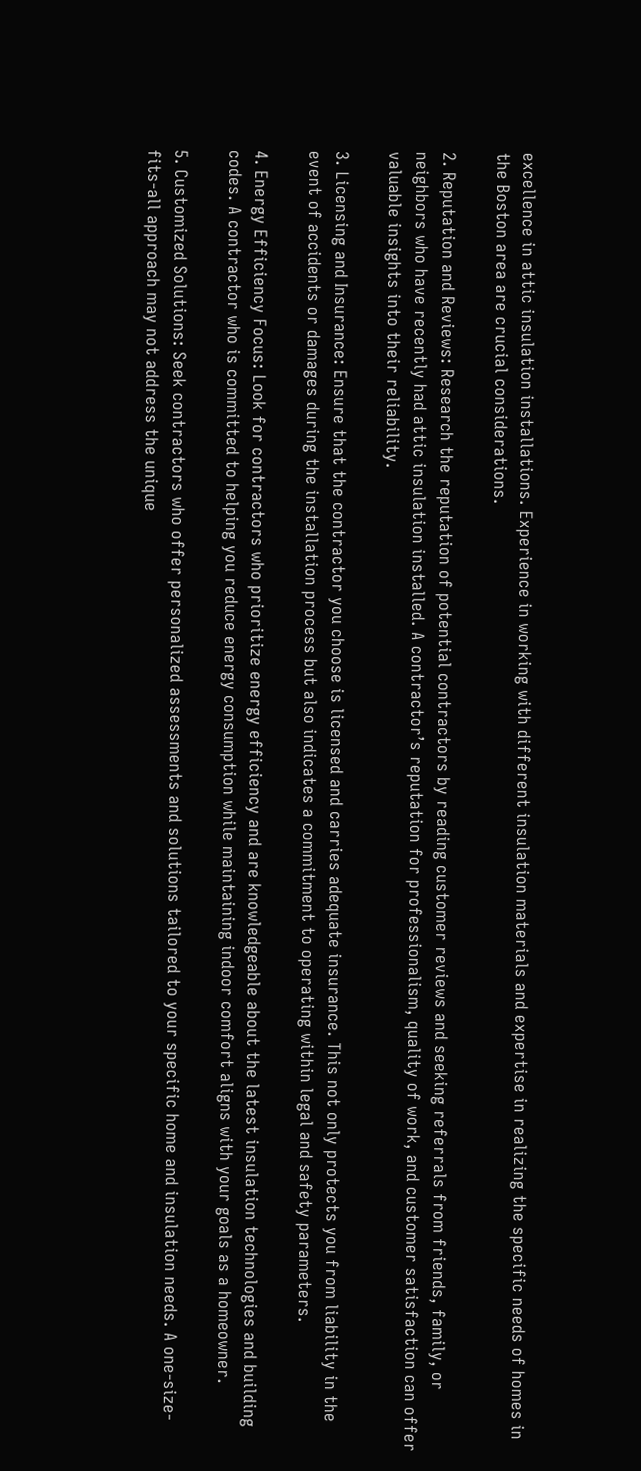excellence in attic insulation installations. Experience in working with different insulation materials and expertise in realizing the specific needs of homes in the Boston area are crucial considerations.

2. Reputation and Reviews: Research the reputation of potential contractors by reading customer reviews and seeking referrals from friends, family, or neighbors who have recently had attic insulation installed. A contractor’s reputation for professionalism, quality of work, and customer satisfaction can offer valuable insights into their reliability.

3. Licensing and Insurance: Ensure that the contractor you choose is licensed and carries adequate insurance. This not only protects you from liability in the event of accidents or damages during the installation process but also indicates a commitment to operating within legal and safety parameters.

4. Energy Efficiency Focus: Look for contractors who prioritize energy efficiency and are knowledgeable about the latest insulation technologies and building codes. A contractor who is committed to helping you reduce energy consumption while maintaining indoor comfort aligns with your goals as a homeowner.

5. Customized Solutions: Seek contractors who offer personalized assessments and solutions tailored to your specific home and insulation needs. A one-size-fits-all approach may not address the unique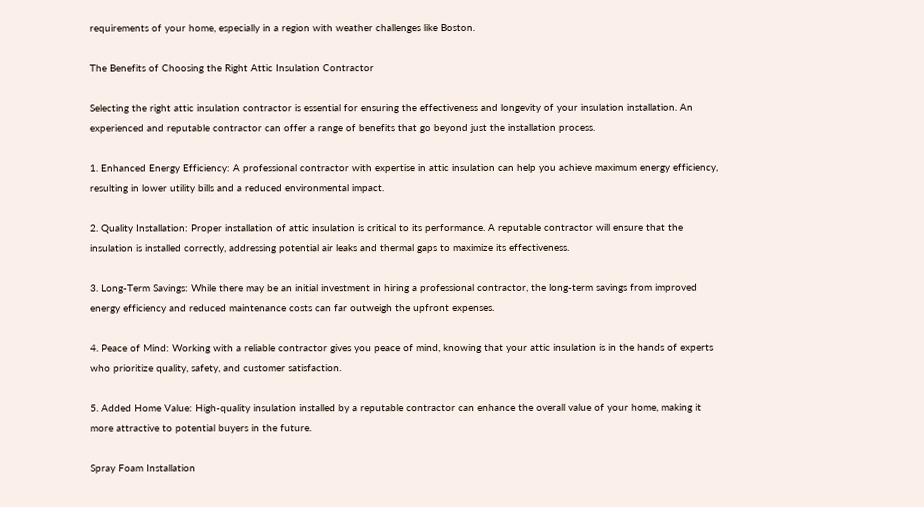requirements of your home, especially in a region with weather challenges like Boston.

The Benefits of Choosing the Right Attic Insulation Contractor

Selecting the right attic insulation contractor is essential for ensuring the effectiveness and longevity of your insulation installation. An experienced and reputable contractor can offer a range of benefits that go beyond just the installation process.

1. Enhanced Energy Efficiency: A professional contractor with expertise in attic insulation can help you achieve maximum energy efficiency, resulting in lower utility bills and a reduced environmental impact.

2. Quality Installation: Proper installation of attic insulation is critical to its performance. A reputable contractor will ensure that the insulation is installed correctly, addressing potential air leaks and thermal gaps to maximize its effectiveness.

3. Long-Term Savings: While there may be an initial investment in hiring a professional contractor, the long-term savings from improved energy efficiency and reduced maintenance costs can far outweigh the upfront expenses.

4. Peace of Mind: Working with a reliable contractor gives you peace of mind, knowing that your attic insulation is in the hands of experts who prioritize quality, safety, and customer satisfaction.

5. Added Home Value: High-quality insulation installed by a reputable contractor can enhance the overall value of your home, making it more attractive to potential buyers in the future.

Spray Foam Installation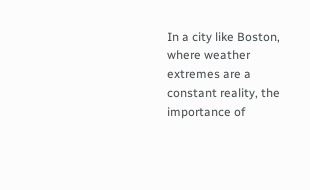In a city like Boston, where weather extremes are a constant reality, the importance of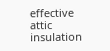effective attic insulation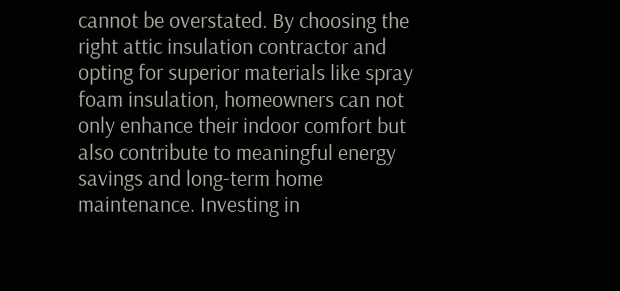cannot be overstated. By choosing the right attic insulation contractor and opting for superior materials like spray foam insulation, homeowners can not only enhance their indoor comfort but also contribute to meaningful energy savings and long-term home maintenance. Investing in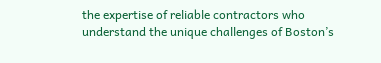the expertise of reliable contractors who understand the unique challenges of Boston’s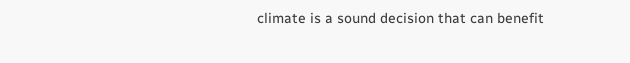climate is a sound decision that can benefit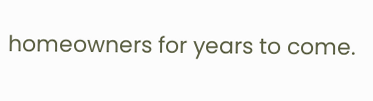homeowners for years to come.